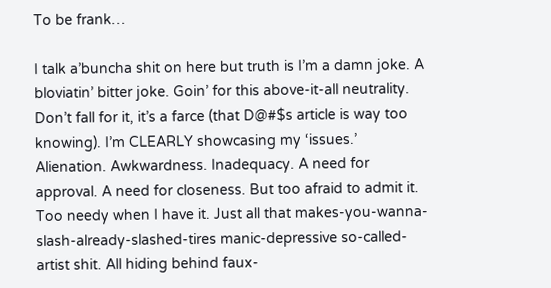To be frank…

I talk a’buncha shit on here but truth is I’m a damn joke. A bloviatin’ bitter joke. Goin’ for this above-it-all neutrality. Don’t fall for it, it’s a farce (that D@#$s article is way too knowing). I’m CLEARLY showcasing my ‘issues.’ Alienation. Awkwardness. Inadequacy. A need for approval. A need for closeness. But too afraid to admit it. Too needy when I have it. Just all that makes-you-wanna-slash-already-slashed-tires manic-depressive so-called-artist shit. All hiding behind faux-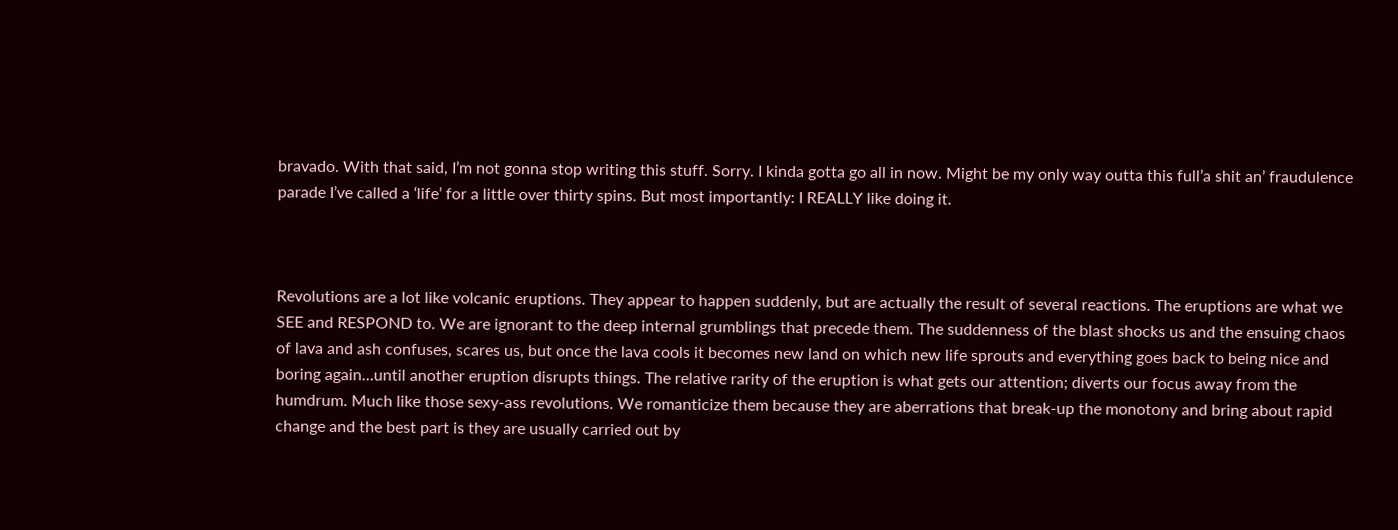bravado. With that said, I’m not gonna stop writing this stuff. Sorry. I kinda gotta go all in now. Might be my only way outta this full’a shit an’ fraudulence parade I’ve called a ‘life’ for a little over thirty spins. But most importantly: I REALLY like doing it.



Revolutions are a lot like volcanic eruptions. They appear to happen suddenly, but are actually the result of several reactions. The eruptions are what we SEE and RESPOND to. We are ignorant to the deep internal grumblings that precede them. The suddenness of the blast shocks us and the ensuing chaos of lava and ash confuses, scares us, but once the lava cools it becomes new land on which new life sprouts and everything goes back to being nice and boring again…until another eruption disrupts things. The relative rarity of the eruption is what gets our attention; diverts our focus away from the humdrum. Much like those sexy-ass revolutions. We romanticize them because they are aberrations that break-up the monotony and bring about rapid change and the best part is they are usually carried out by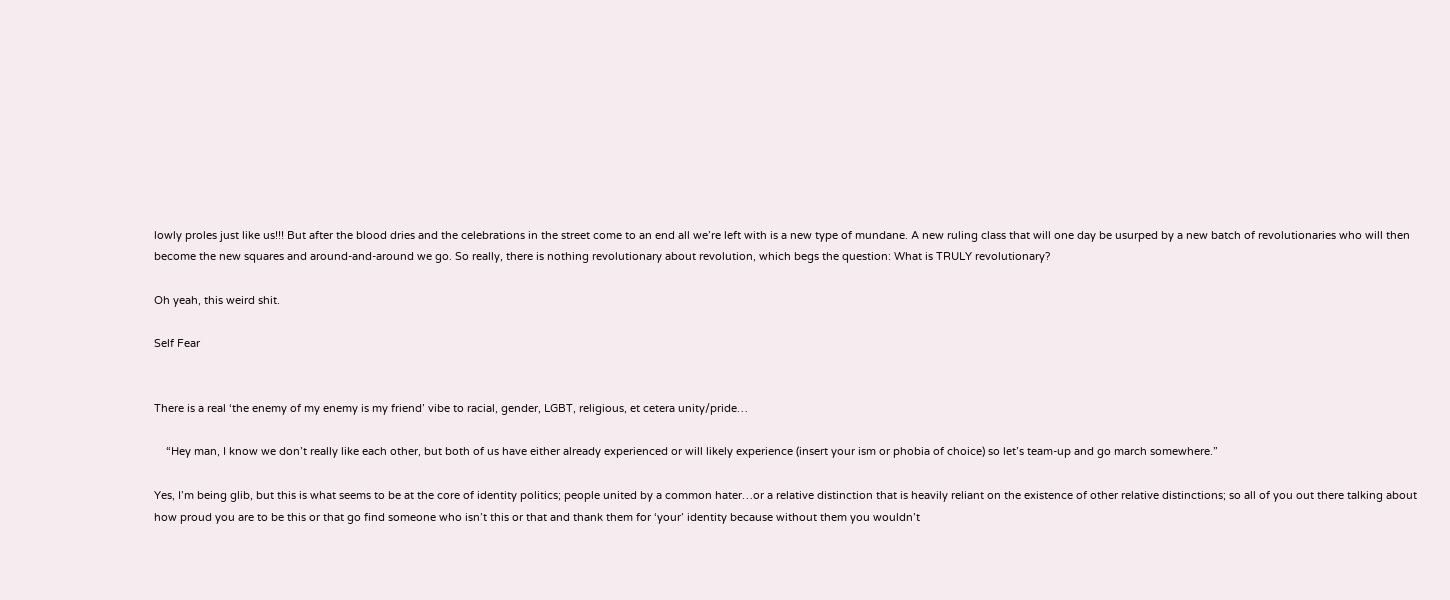lowly proles just like us!!! But after the blood dries and the celebrations in the street come to an end all we’re left with is a new type of mundane. A new ruling class that will one day be usurped by a new batch of revolutionaries who will then become the new squares and around-and-around we go. So really, there is nothing revolutionary about revolution, which begs the question: What is TRULY revolutionary?

Oh yeah, this weird shit.

Self Fear


There is a real ‘the enemy of my enemy is my friend’ vibe to racial, gender, LGBT, religious, et cetera unity/pride…

    “Hey man, I know we don’t really like each other, but both of us have either already experienced or will likely experience (insert your ism or phobia of choice) so let’s team-up and go march somewhere.”

Yes, I’m being glib, but this is what seems to be at the core of identity politics; people united by a common hater…or a relative distinction that is heavily reliant on the existence of other relative distinctions; so all of you out there talking about how proud you are to be this or that go find someone who isn’t this or that and thank them for ‘your’ identity because without them you wouldn’t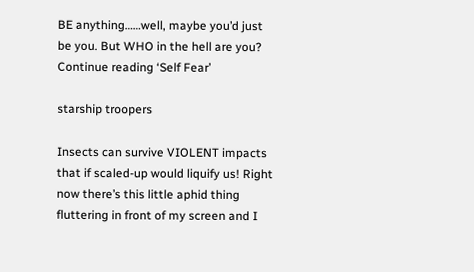BE anything……well, maybe you’d just be you. But WHO in the hell are you?
Continue reading ‘Self Fear’

starship troopers

Insects can survive VIOLENT impacts that if scaled-up would liquify us! Right now there’s this little aphid thing fluttering in front of my screen and I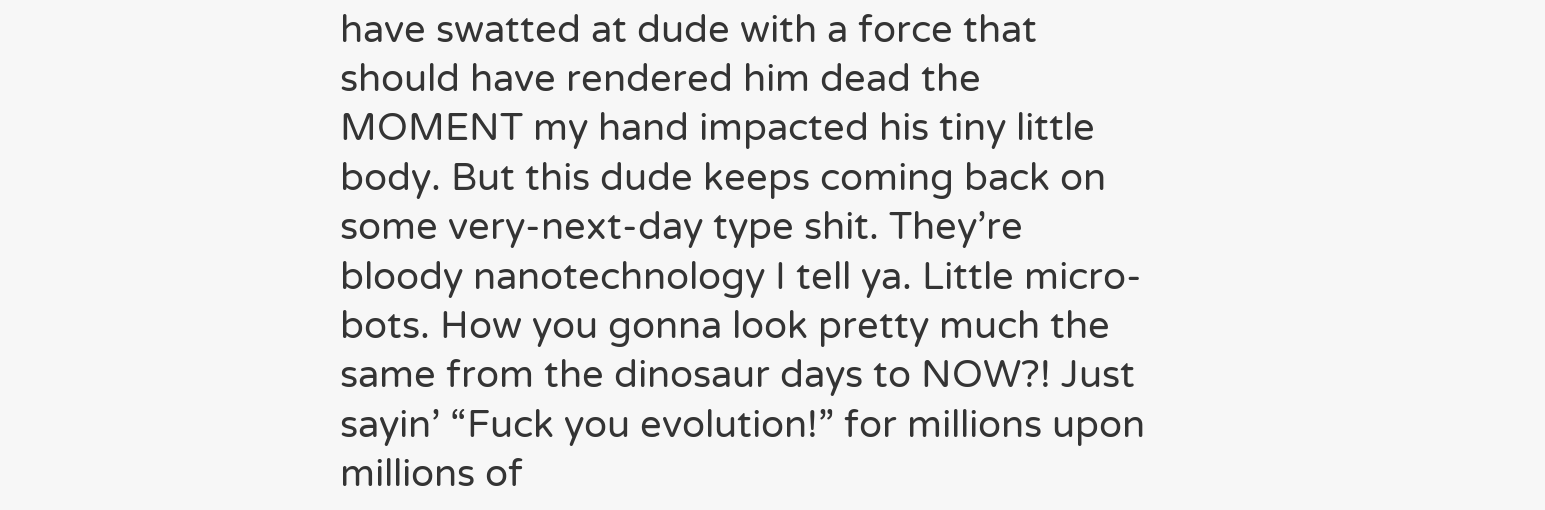have swatted at dude with a force that should have rendered him dead the MOMENT my hand impacted his tiny little body. But this dude keeps coming back on some very-next-day type shit. They’re bloody nanotechnology I tell ya. Little micro-bots. How you gonna look pretty much the same from the dinosaur days to NOW?! Just sayin’ “Fuck you evolution!” for millions upon millions of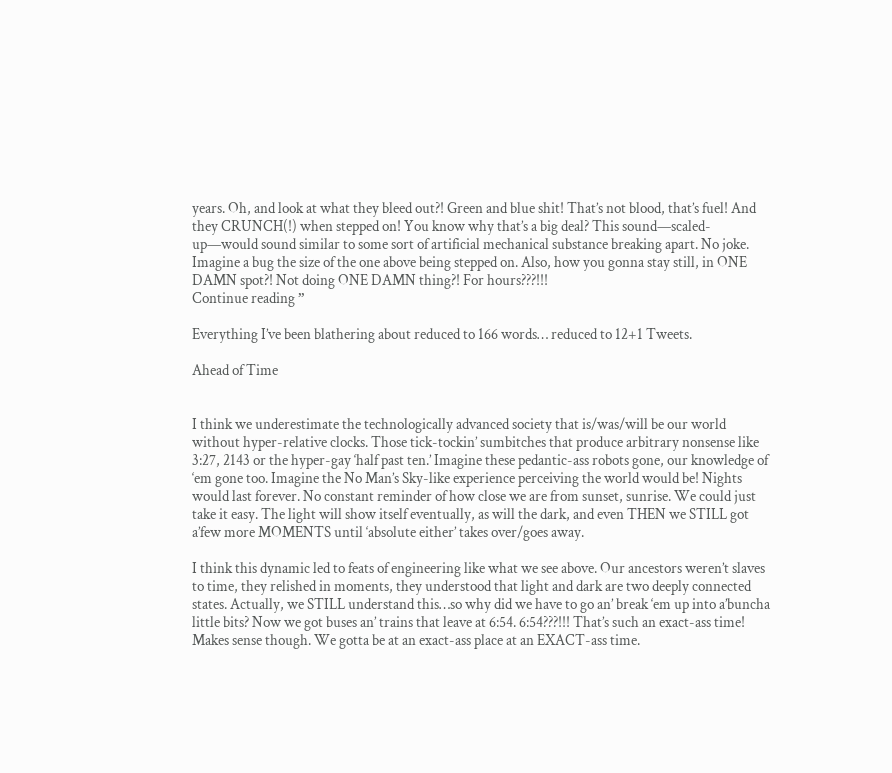years. Oh, and look at what they bleed out?! Green and blue shit! That’s not blood, that’s fuel! And they CRUNCH(!) when stepped on! You know why that’s a big deal? This sound—scaled-up—would sound similar to some sort of artificial mechanical substance breaking apart. No joke. Imagine a bug the size of the one above being stepped on. Also, how you gonna stay still, in ONE DAMN spot?! Not doing ONE DAMN thing?! For hours???!!!
Continue reading ”

Everything I’ve been blathering about reduced to 166 words… reduced to 12+1 Tweets.

Ahead of Time


I think we underestimate the technologically advanced society that is/was/will be our world without hyper-relative clocks. Those tick-tockin’ sumbitches that produce arbitrary nonsense like 3:27, 2143 or the hyper-gay ‘half past ten.’ Imagine these pedantic-ass robots gone, our knowledge of ‘em gone too. Imagine the No Man’s Sky-like experience perceiving the world would be! Nights would last forever. No constant reminder of how close we are from sunset, sunrise. We could just take it easy. The light will show itself eventually, as will the dark, and even THEN we STILL got a’few more MOMENTS until ‘absolute either’ takes over/goes away.

I think this dynamic led to feats of engineering like what we see above. Our ancestors weren’t slaves to time, they relished in moments, they understood that light and dark are two deeply connected states. Actually, we STILL understand this…so why did we have to go an’ break ‘em up into a’buncha little bits? Now we got buses an’ trains that leave at 6:54. 6:54???!!! That’s such an exact-ass time! Makes sense though. We gotta be at an exact-ass place at an EXACT-ass time.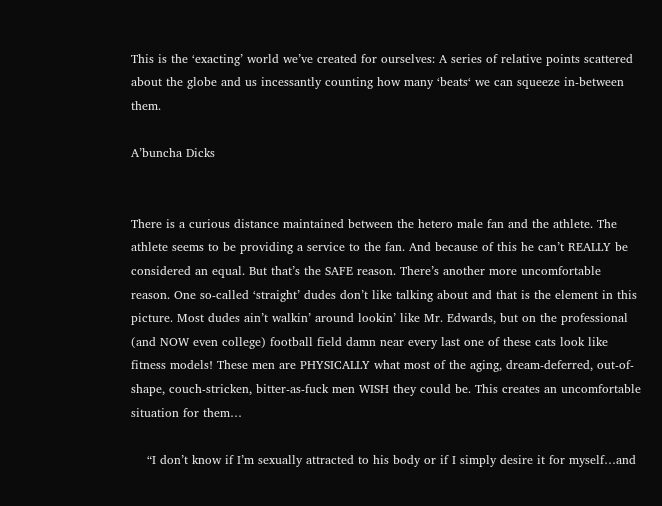This is the ‘exacting’ world we’ve created for ourselves: A series of relative points scattered about the globe and us incessantly counting how many ‘beats‘ we can squeeze in-between them.

A’buncha Dicks


There is a curious distance maintained between the hetero male fan and the athlete. The athlete seems to be providing a service to the fan. And because of this he can’t REALLY be considered an equal. But that’s the SAFE reason. There’s another more uncomfortable reason. One so-called ‘straight’ dudes don’t like talking about and that is the element in this picture. Most dudes ain’t walkin’ around lookin’ like Mr. Edwards, but on the professional (and NOW even college) football field damn near every last one of these cats look like fitness models! These men are PHYSICALLY what most of the aging, dream-deferred, out-of-shape, couch-stricken, bitter-as-fuck men WISH they could be. This creates an uncomfortable situation for them…

    “I don’t know if I’m sexually attracted to his body or if I simply desire it for myself…and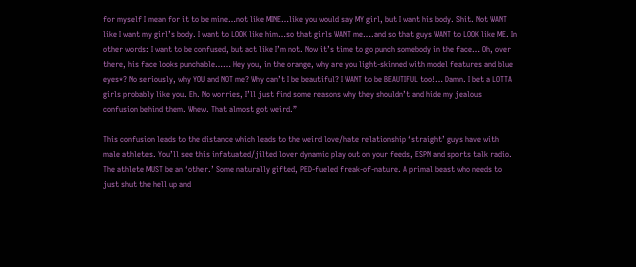for myself I mean for it to be mine…not like MINE…like you would say MY girl, but I want his body. Shit. Not WANT like I want my girl’s body. I want to LOOK like him…so that girls WANT me….and so that guys WANT to LOOK like ME. In other words: I want to be confused, but act like I’m not. Now it’s time to go punch somebody in the face… Oh, over there, his face looks punchable…… Hey you, in the orange, why are you light-skinned with model features and blue eyes*? No seriously, why YOU and NOT me? Why can’t I be beautiful? I WANT to be BEAUTIFUL too!… Damn. I bet a LOTTA girls probably like you. Eh. No worries, I’ll just find some reasons why they shouldn’t and hide my jealous confusion behind them. Whew. That almost got weird.”

This confusion leads to the distance which leads to the weird love/hate relationship ‘straight’ guys have with male athletes. You’ll see this infatuated/jilted lover dynamic play out on your feeds, ESPN and sports talk radio. The athlete MUST be an ‘other.’ Some naturally gifted, PED-fueled freak-of-nature. A primal beast who needs to just shut the hell up and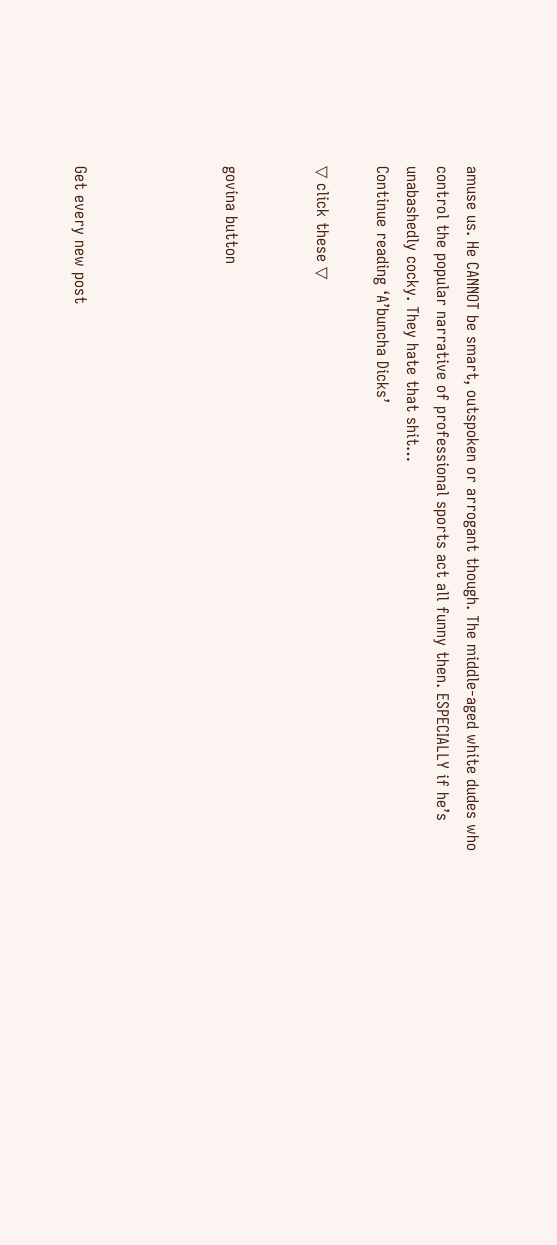amuse us. He CANNOT be smart, outspoken or arrogant though. The middle-aged white dudes who control the popular narrative of professional sports act all funny then. ESPECIALLY if he’s unabashedly cocky. They hate that shit…
Continue reading ‘A’buncha Dicks’

▽ click these ▽


govina button




Get every new post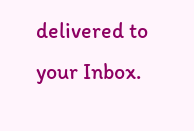delivered to your Inbox.